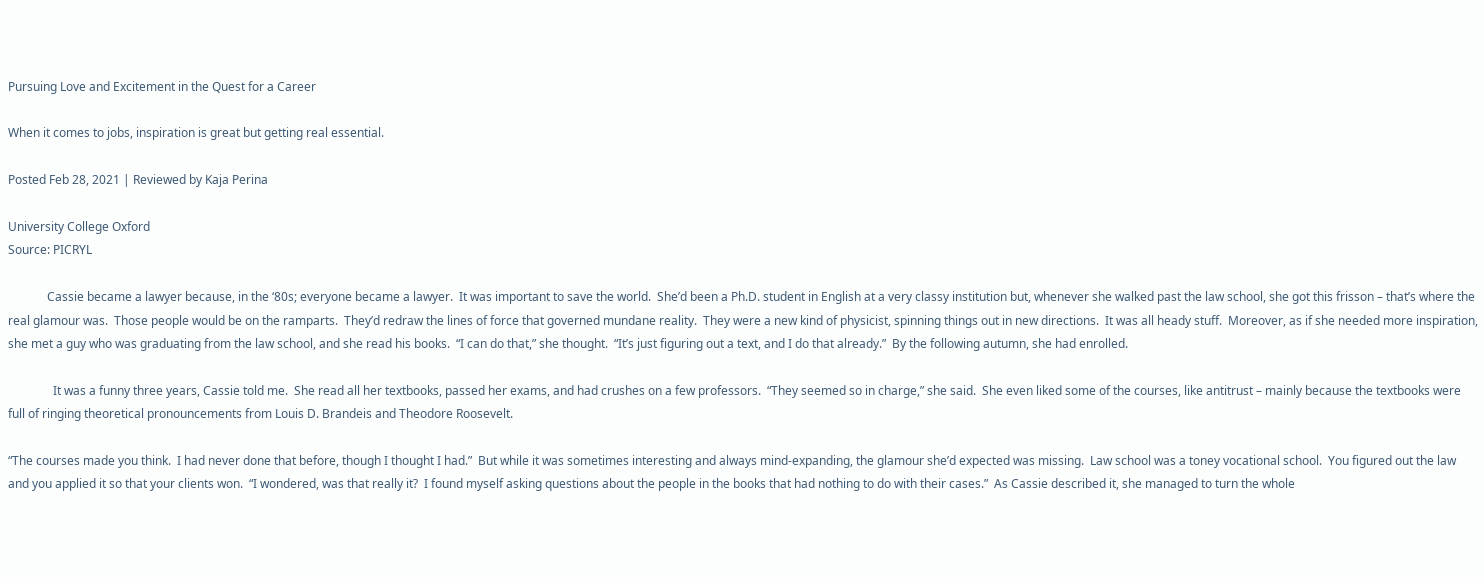Pursuing Love and Excitement in the Quest for a Career

When it comes to jobs, inspiration is great but getting real essential.

Posted Feb 28, 2021 | Reviewed by Kaja Perina

University College Oxford
Source: PICRYL

             Cassie became a lawyer because, in the ‘80s; everyone became a lawyer.  It was important to save the world.  She’d been a Ph.D. student in English at a very classy institution but, whenever she walked past the law school, she got this frisson – that’s where the real glamour was.  Those people would be on the ramparts.  They’d redraw the lines of force that governed mundane reality.  They were a new kind of physicist, spinning things out in new directions.  It was all heady stuff.  Moreover, as if she needed more inspiration, she met a guy who was graduating from the law school, and she read his books.  “I can do that,” she thought.  “It’s just figuring out a text, and I do that already.”  By the following autumn, she had enrolled.

               It was a funny three years, Cassie told me.  She read all her textbooks, passed her exams, and had crushes on a few professors.  “They seemed so in charge,” she said.  She even liked some of the courses, like antitrust – mainly because the textbooks were full of ringing theoretical pronouncements from Louis D. Brandeis and Theodore Roosevelt.

“The courses made you think.  I had never done that before, though I thought I had.”  But while it was sometimes interesting and always mind-expanding, the glamour she’d expected was missing.  Law school was a toney vocational school.  You figured out the law and you applied it so that your clients won.  “I wondered, was that really it?  I found myself asking questions about the people in the books that had nothing to do with their cases.”  As Cassie described it, she managed to turn the whole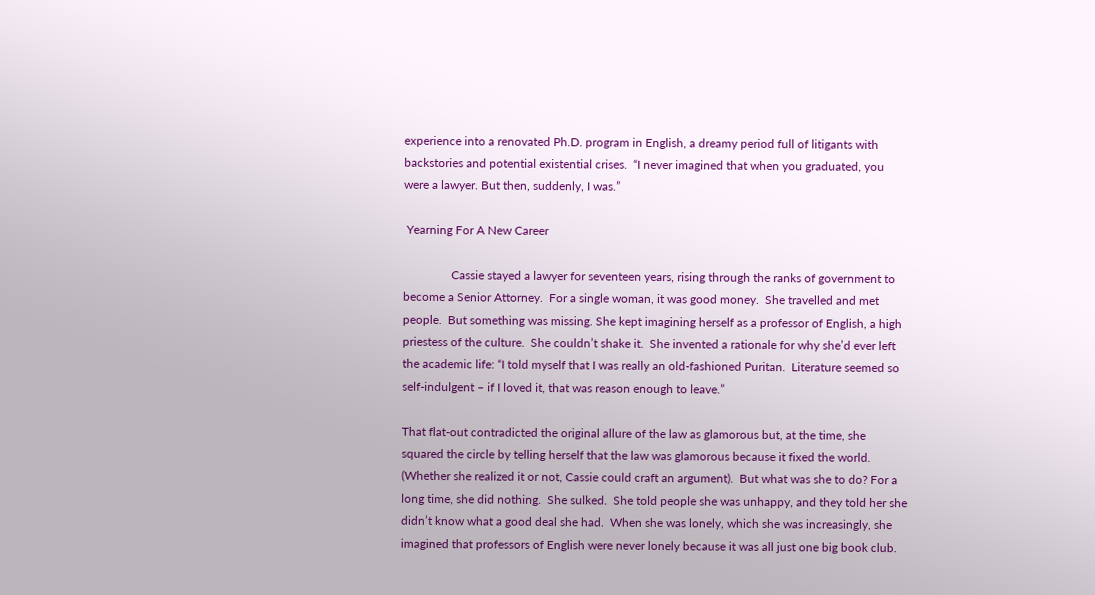experience into a renovated Ph.D. program in English, a dreamy period full of litigants with backstories and potential existential crises.  “I never imagined that when you graduated, you were a lawyer. But then, suddenly, I was.”

 Yearning For A New Career

                Cassie stayed a lawyer for seventeen years, rising through the ranks of government to become a Senior Attorney.  For a single woman, it was good money.  She travelled and met people.  But something was missing. She kept imagining herself as a professor of English, a high priestess of the culture.  She couldn’t shake it.  She invented a rationale for why she’d ever left the academic life: “I told myself that I was really an old-fashioned Puritan.  Literature seemed so self-indulgent – if I loved it, that was reason enough to leave.”

That flat-out contradicted the original allure of the law as glamorous but, at the time, she squared the circle by telling herself that the law was glamorous because it fixed the world.  (Whether she realized it or not, Cassie could craft an argument).  But what was she to do? For a long time, she did nothing.  She sulked.  She told people she was unhappy, and they told her she didn’t know what a good deal she had.  When she was lonely, which she was increasingly, she imagined that professors of English were never lonely because it was all just one big book club.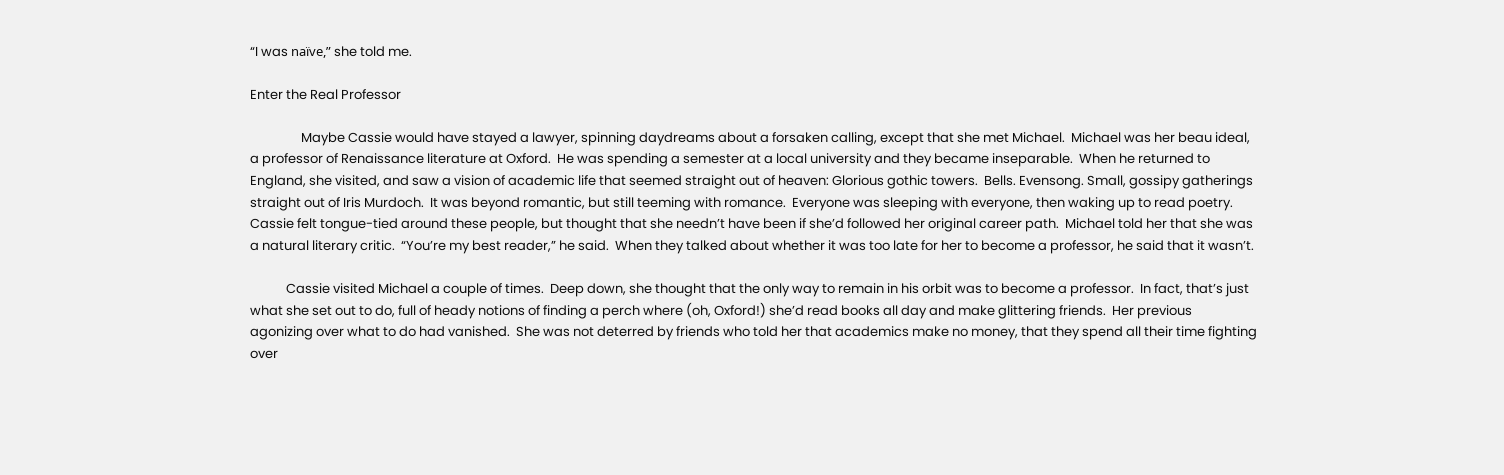“I was naïve,” she told me.

Enter the Real Professor

                 Maybe Cassie would have stayed a lawyer, spinning daydreams about a forsaken calling, except that she met Michael.  Michael was her beau ideal, a professor of Renaissance literature at Oxford.  He was spending a semester at a local university and they became inseparable.  When he returned to England, she visited, and saw a vision of academic life that seemed straight out of heaven: Glorious gothic towers.  Bells. Evensong. Small, gossipy gatherings straight out of Iris Murdoch.  It was beyond romantic, but still teeming with romance.  Everyone was sleeping with everyone, then waking up to read poetry.  Cassie felt tongue-tied around these people, but thought that she needn’t have been if she’d followed her original career path.  Michael told her that she was a natural literary critic.  “You’re my best reader,” he said.  When they talked about whether it was too late for her to become a professor, he said that it wasn’t.

            Cassie visited Michael a couple of times.  Deep down, she thought that the only way to remain in his orbit was to become a professor.  In fact, that’s just what she set out to do, full of heady notions of finding a perch where (oh, Oxford!) she’d read books all day and make glittering friends.  Her previous agonizing over what to do had vanished.  She was not deterred by friends who told her that academics make no money, that they spend all their time fighting over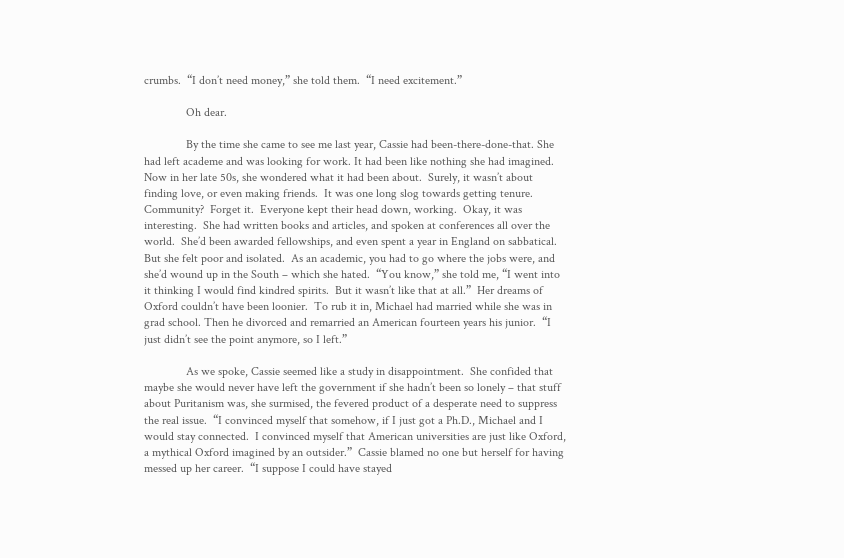crumbs.  “I don’t need money,” she told them.  “I need excitement.”

              Oh dear.

              By the time she came to see me last year, Cassie had been-there-done-that. She had left academe and was looking for work. It had been like nothing she had imagined.  Now in her late 50s, she wondered what it had been about.  Surely, it wasn’t about finding love, or even making friends.  It was one long slog towards getting tenure.  Community?  Forget it.  Everyone kept their head down, working.  Okay, it was interesting.  She had written books and articles, and spoken at conferences all over the world.  She’d been awarded fellowships, and even spent a year in England on sabbatical. But she felt poor and isolated.  As an academic, you had to go where the jobs were, and she’d wound up in the South – which she hated.  “You know,” she told me, “I went into it thinking I would find kindred spirits.  But it wasn’t like that at all.”  Her dreams of Oxford couldn’t have been loonier.  To rub it in, Michael had married while she was in grad school. Then he divorced and remarried an American fourteen years his junior.  “I just didn’t see the point anymore, so I left.”

              As we spoke, Cassie seemed like a study in disappointment.  She confided that maybe she would never have left the government if she hadn’t been so lonely – that stuff about Puritanism was, she surmised, the fevered product of a desperate need to suppress the real issue.  “I convinced myself that somehow, if I just got a Ph.D., Michael and I would stay connected.  I convinced myself that American universities are just like Oxford, a mythical Oxford imagined by an outsider.”  Cassie blamed no one but herself for having messed up her career.  “I suppose I could have stayed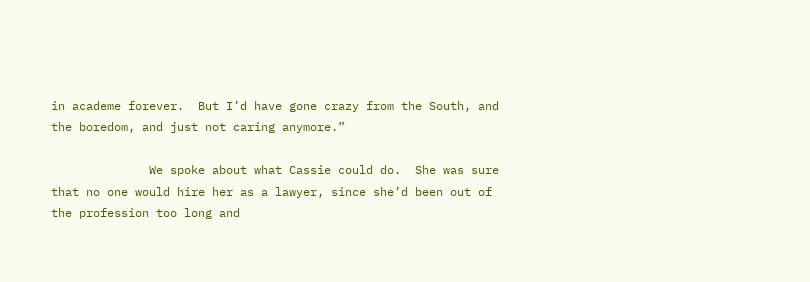in academe forever.  But I’d have gone crazy from the South, and the boredom, and just not caring anymore.”

              We spoke about what Cassie could do.  She was sure that no one would hire her as a lawyer, since she’d been out of the profession too long and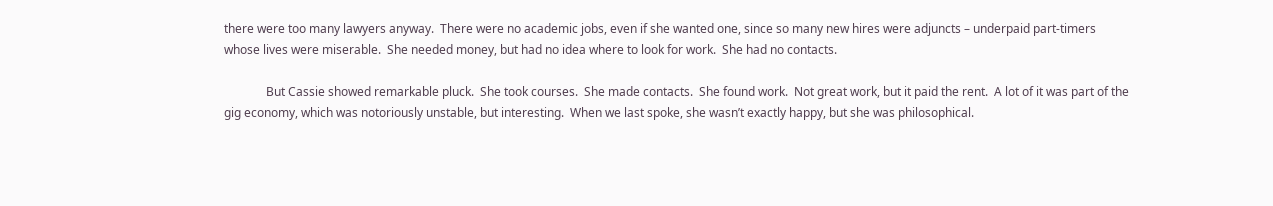there were too many lawyers anyway.  There were no academic jobs, even if she wanted one, since so many new hires were adjuncts – underpaid part-timers whose lives were miserable.  She needed money, but had no idea where to look for work.  She had no contacts.

              But Cassie showed remarkable pluck.  She took courses.  She made contacts.  She found work.  Not great work, but it paid the rent.  A lot of it was part of the gig economy, which was notoriously unstable, but interesting.  When we last spoke, she wasn’t exactly happy, but she was philosophical.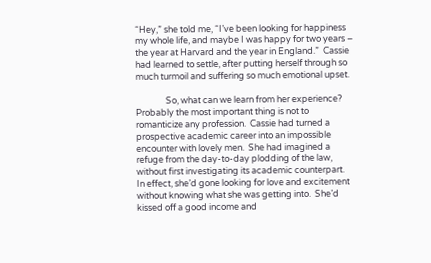“Hey,” she told me, “I’ve been looking for happiness my whole life, and maybe I was happy for two years – the year at Harvard and the year in England.”  Cassie had learned to settle, after putting herself through so much turmoil and suffering so much emotional upset.

               So, what can we learn from her experience?  Probably the most important thing is not to romanticize any profession.  Cassie had turned a prospective academic career into an impossible encounter with lovely men.  She had imagined a refuge from the day-to-day plodding of the law, without first investigating its academic counterpart.  In effect, she’d gone looking for love and excitement without knowing what she was getting into.  She’d kissed off a good income and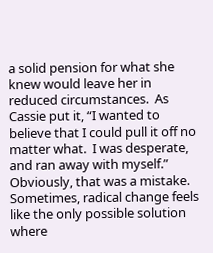a solid pension for what she knew would leave her in reduced circumstances.  As Cassie put it, “I wanted to believe that I could pull it off no matter what.  I was desperate, and ran away with myself.”  Obviously, that was a mistake.  Sometimes, radical change feels like the only possible solution where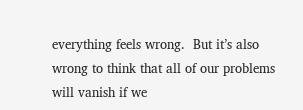everything feels wrong.  But it’s also wrong to think that all of our problems will vanish if we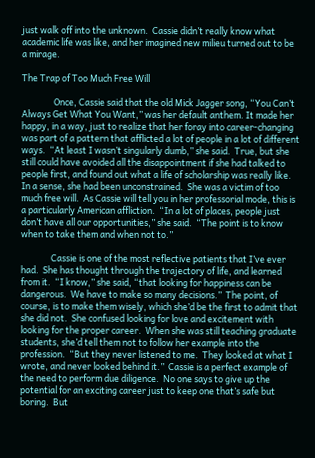just walk off into the unknown.  Cassie didn’t really know what academic life was like, and her imagined new milieu turned out to be a mirage.

The Trap of Too Much Free Will

                Once, Cassie said that the old Mick Jagger song, “You Can’t Always Get What You Want,” was her default anthem. It made her happy, in a way, just to realize that her foray into career-changing was part of a pattern that afflicted a lot of people in a lot of different ways.  “At least I wasn’t singularly dumb,” she said.  True, but she still could have avoided all the disappointment if she had talked to people first, and found out what a life of scholarship was really like.  In a sense, she had been unconstrained.  She was a victim of too much free will.  As Cassie will tell you in her professorial mode, this is a particularly American affliction.  “In a lot of places, people just don’t have all our opportunities,” she said.  “The point is to know when to take them and when not to.”

               Cassie is one of the most reflective patients that I’ve ever had.  She has thought through the trajectory of life, and learned from it.  “I know,” she said, “that looking for happiness can be dangerous.  We have to make so many decisions.”  The point, of course, is to make them wisely, which she’d be the first to admit that she did not.  She confused looking for love and excitement with looking for the proper career.  When she was still teaching graduate students, she’d tell them not to follow her example into the profession.  “But they never listened to me.  They looked at what I wrote, and never looked behind it.”  Cassie is a perfect example of the need to perform due diligence.  No one says to give up the potential for an exciting career just to keep one that’s safe but boring.  But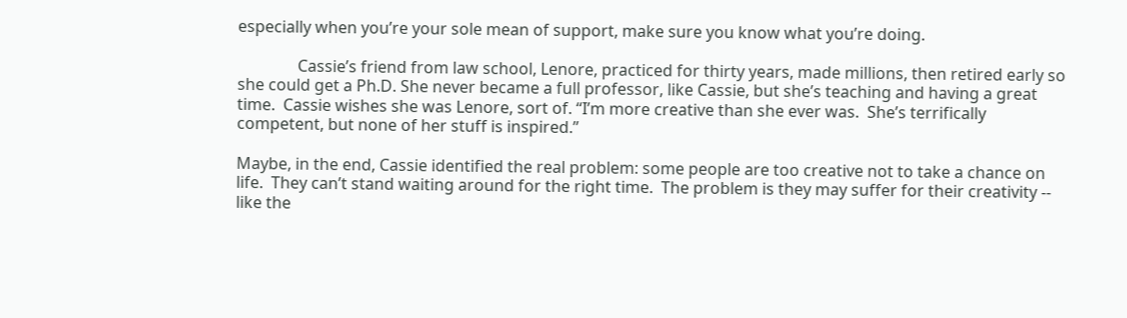especially when you’re your sole mean of support, make sure you know what you’re doing.

               Cassie’s friend from law school, Lenore, practiced for thirty years, made millions, then retired early so she could get a Ph.D. She never became a full professor, like Cassie, but she’s teaching and having a great time.  Cassie wishes she was Lenore, sort of. “I’m more creative than she ever was.  She’s terrifically competent, but none of her stuff is inspired.”

Maybe, in the end, Cassie identified the real problem: some people are too creative not to take a chance on life.  They can’t stand waiting around for the right time.  The problem is they may suffer for their creativity -- like the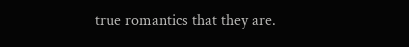true romantics that they are.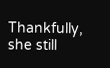Thankfully, she still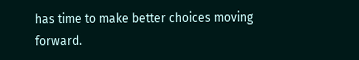has time to make better choices moving forward.